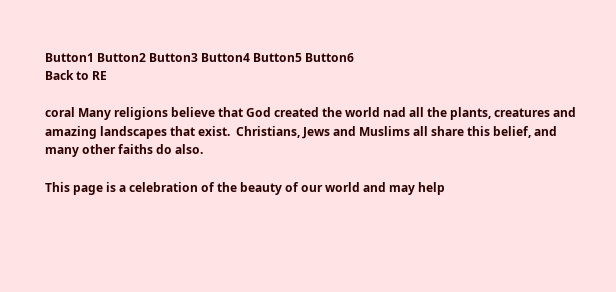Button1 Button2 Button3 Button4 Button5 Button6
Back to RE

coral Many religions believe that God created the world nad all the plants, creatures and amazing landscapes that exist.  Christians, Jews and Muslims all share this belief, and many other faiths do also.

This page is a celebration of the beauty of our world and may help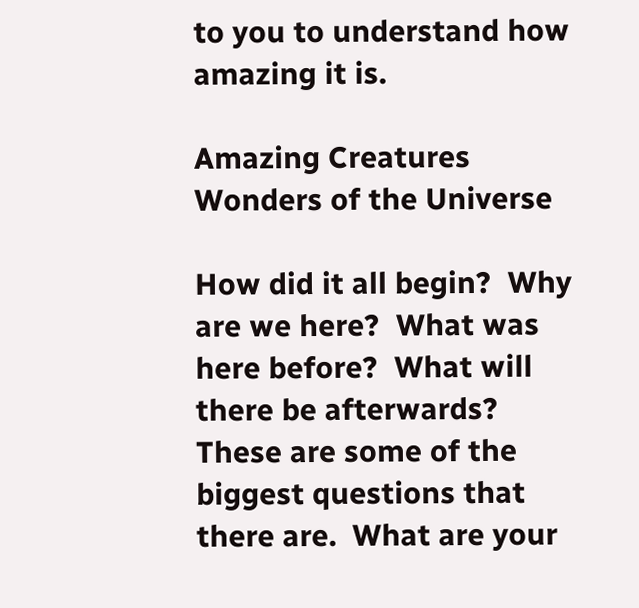to you to understand how amazing it is.

Amazing Creatures
Wonders of the Universe

How did it all begin?  Why are we here?  What was here before?  What will there be afterwards?  These are some of the biggest questions that there are.  What are your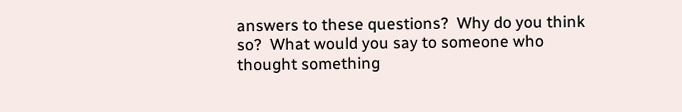answers to these questions?  Why do you think so?  What would you say to someone who thought something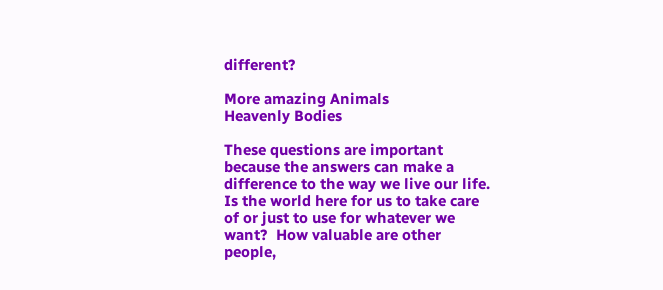different?

More amazing Animals
Heavenly Bodies

These questions are important because the answers can make a difference to the way we live our life.  Is the world here for us to take care of or just to use for whatever we want?  How valuable are other people,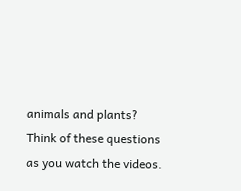animals and plants?  Think of these questions as you watch the videos.